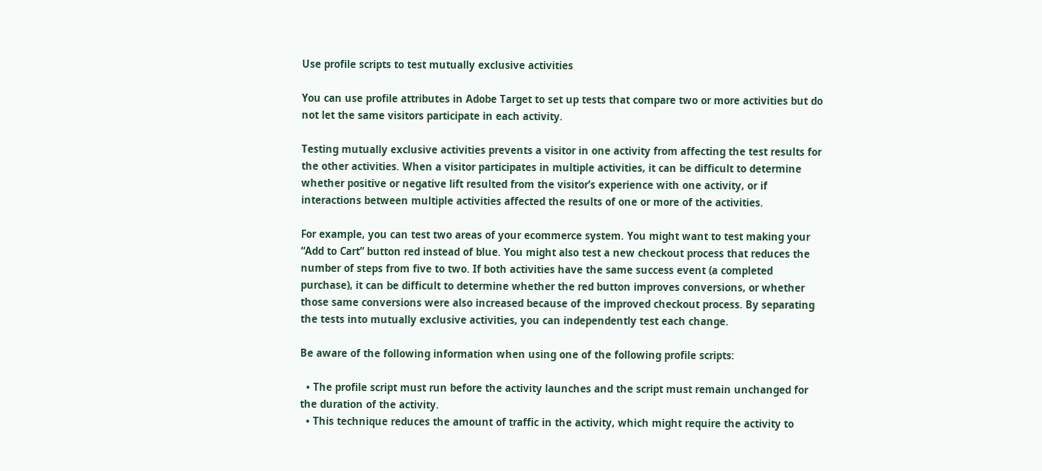Use profile scripts to test mutually exclusive activities

You can use profile attributes in Adobe Target to set up tests that compare two or more activities but do not let the same visitors participate in each activity.

Testing mutually exclusive activities prevents a visitor in one activity from affecting the test results for the other activities. When a visitor participates in multiple activities, it can be difficult to determine whether positive or negative lift resulted from the visitor’s experience with one activity, or if interactions between multiple activities affected the results of one or more of the activities.

For example, you can test two areas of your ecommerce system. You might want to test making your “Add to Cart” button red instead of blue. You might also test a new checkout process that reduces the number of steps from five to two. If both activities have the same success event (a completed purchase), it can be difficult to determine whether the red button improves conversions, or whether those same conversions were also increased because of the improved checkout process. By separating the tests into mutually exclusive activities, you can independently test each change.

Be aware of the following information when using one of the following profile scripts:

  • The profile script must run before the activity launches and the script must remain unchanged for the duration of the activity.
  • This technique reduces the amount of traffic in the activity, which might require the activity to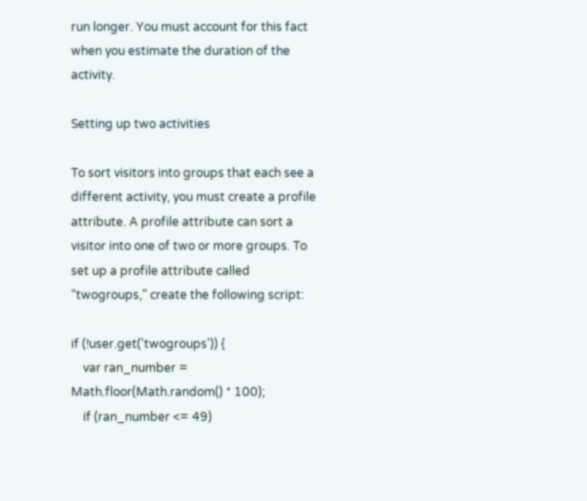run longer. You must account for this fact when you estimate the duration of the activity.

Setting up two activities

To sort visitors into groups that each see a different activity, you must create a profile attribute. A profile attribute can sort a visitor into one of two or more groups. To set up a profile attribute called “twogroups,” create the following script:

if (!user.get('twogroups')) {
    var ran_number = Math.floor(Math.random() * 100);
    if (ran_number <= 49)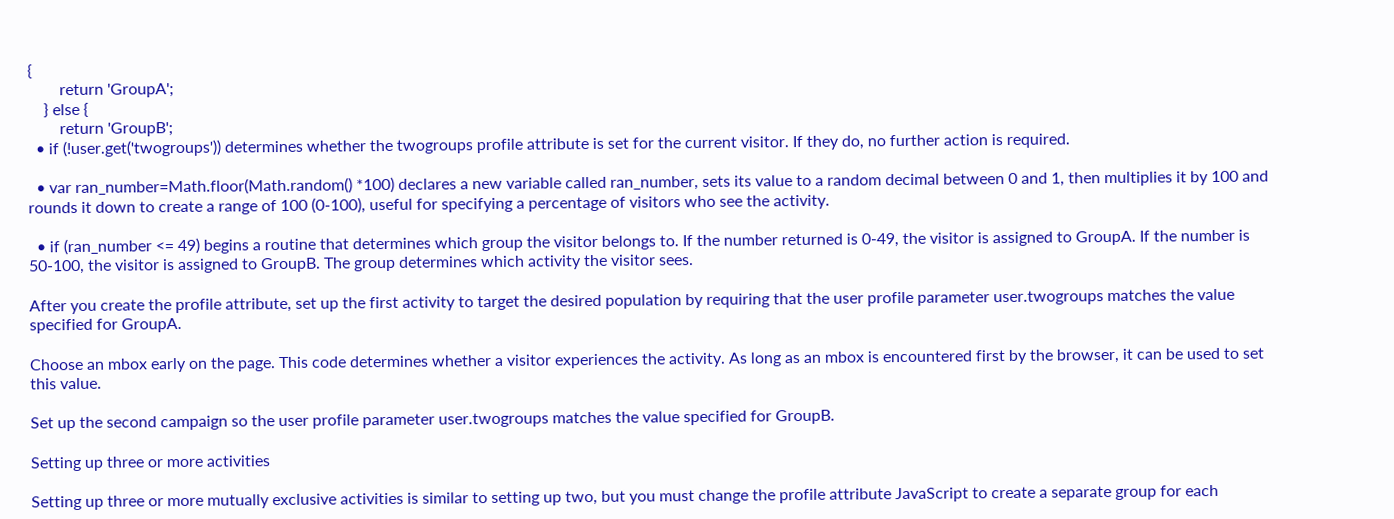{
        return 'GroupA';
    } else {
        return 'GroupB';
  • if (!user.get('twogroups')) determines whether the twogroups profile attribute is set for the current visitor. If they do, no further action is required.

  • var ran_number=Math.floor(Math.random() *100) declares a new variable called ran_number, sets its value to a random decimal between 0 and 1, then multiplies it by 100 and rounds it down to create a range of 100 (0-100), useful for specifying a percentage of visitors who see the activity.

  • if (ran_number <= 49) begins a routine that determines which group the visitor belongs to. If the number returned is 0-49, the visitor is assigned to GroupA. If the number is 50-100, the visitor is assigned to GroupB. The group determines which activity the visitor sees.

After you create the profile attribute, set up the first activity to target the desired population by requiring that the user profile parameter user.twogroups matches the value specified for GroupA.

Choose an mbox early on the page. This code determines whether a visitor experiences the activity. As long as an mbox is encountered first by the browser, it can be used to set this value.

Set up the second campaign so the user profile parameter user.twogroups matches the value specified for GroupB.

Setting up three or more activities

Setting up three or more mutually exclusive activities is similar to setting up two, but you must change the profile attribute JavaScript to create a separate group for each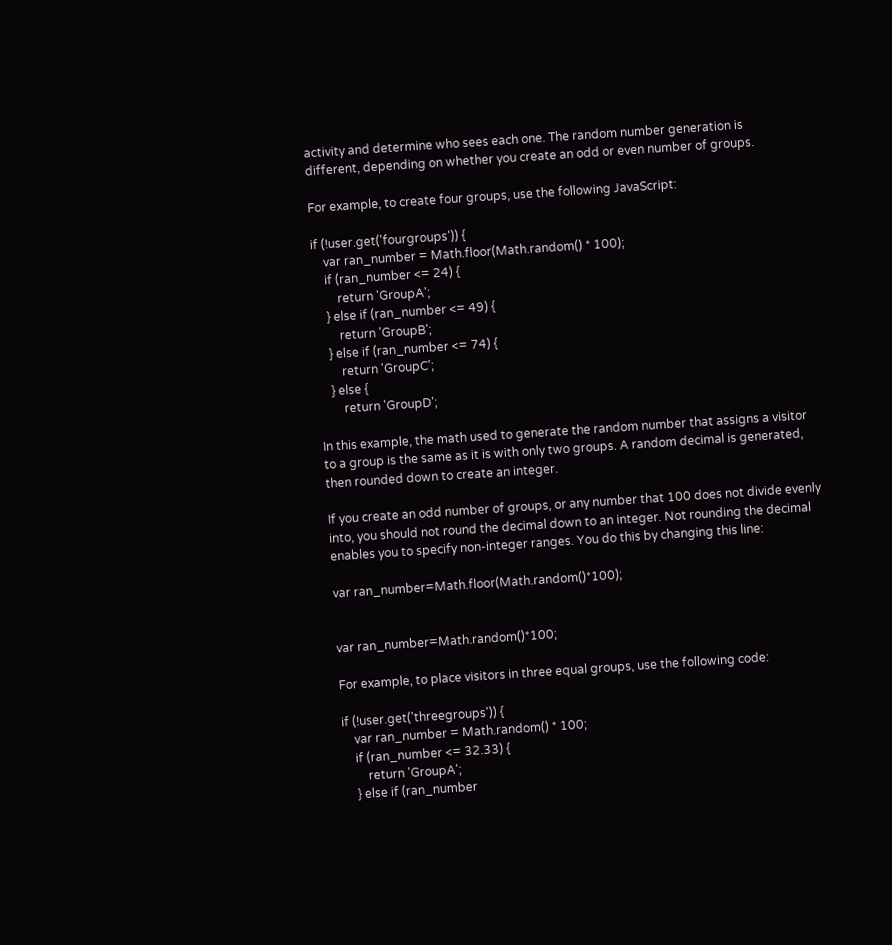activity and determine who sees each one. The random number generation is different, depending on whether you create an odd or even number of groups.

For example, to create four groups, use the following JavaScript:

if (!user.get('fourgroups')) {
    var ran_number = Math.floor(Math.random() * 100);
    if (ran_number <= 24) {
        return 'GroupA';
    } else if (ran_number <= 49) {
        return 'GroupB';
    } else if (ran_number <= 74) {
        return 'GroupC';
    } else {
        return 'GroupD';

In this example, the math used to generate the random number that assigns a visitor to a group is the same as it is with only two groups. A random decimal is generated, then rounded down to create an integer.

If you create an odd number of groups, or any number that 100 does not divide evenly into, you should not round the decimal down to an integer. Not rounding the decimal enables you to specify non-integer ranges. You do this by changing this line:

var ran_number=Math.floor(Math.random()*100);


var ran_number=Math.random()*100;

For example, to place visitors in three equal groups, use the following code:

if (!user.get('threegroups')) {
    var ran_number = Math.random() * 100;
    if (ran_number <= 32.33) {
        return 'GroupA';
    } else if (ran_number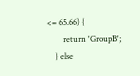<= 65.66) {
        return 'GroupB';
    } else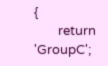{
        return 'GroupC';